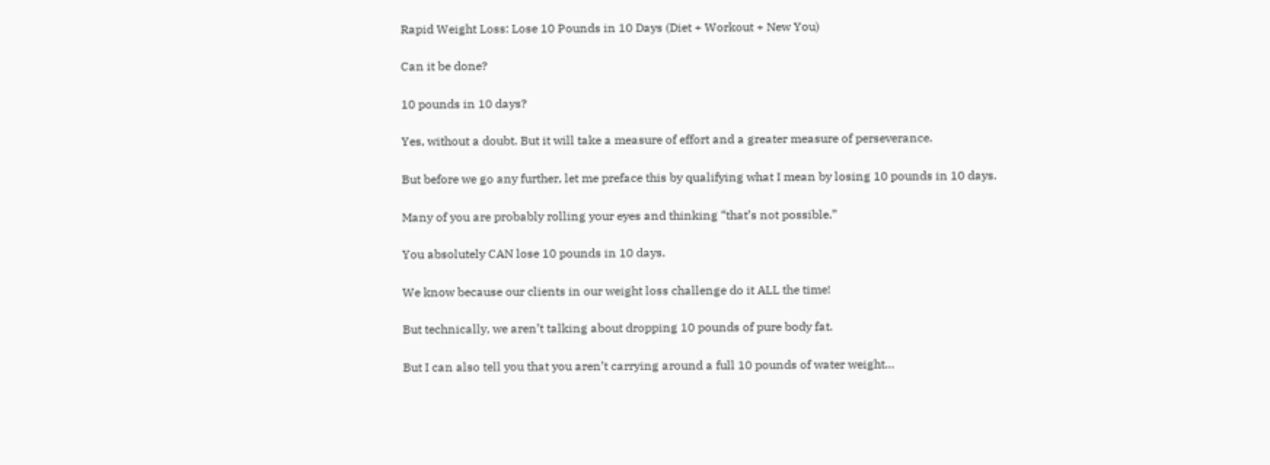Rapid Weight Loss: Lose 10 Pounds in 10 Days (Diet + Workout + New You)

Can it be done?

10 pounds in 10 days?

Yes, without a doubt. But it will take a measure of effort and a greater measure of perseverance.

But before we go any further, let me preface this by qualifying what I mean by losing 10 pounds in 10 days.

Many of you are probably rolling your eyes and thinking “that’s not possible.”

You absolutely CAN lose 10 pounds in 10 days.

We know because our clients in our weight loss challenge do it ALL the time!

But technically, we aren’t talking about dropping 10 pounds of pure body fat.

But I can also tell you that you aren’t carrying around a full 10 pounds of water weight…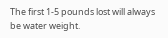The first 1-5 pounds lost will always be water weight.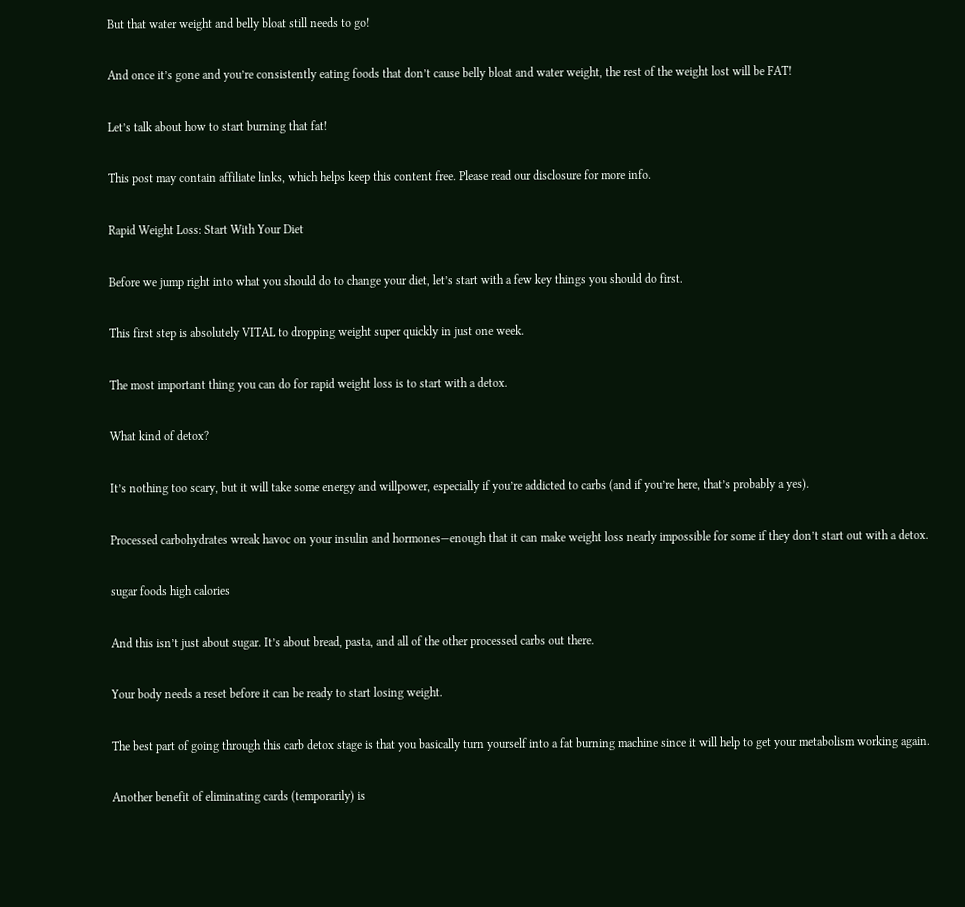But that water weight and belly bloat still needs to go!

And once it’s gone and you’re consistently eating foods that don’t cause belly bloat and water weight, the rest of the weight lost will be FAT!

Let’s talk about how to start burning that fat!

This post may contain affiliate links, which helps keep this content free. Please read our disclosure for more info.

Rapid Weight Loss: Start With Your Diet

Before we jump right into what you should do to change your diet, let’s start with a few key things you should do first.

This first step is absolutely VITAL to dropping weight super quickly in just one week.

The most important thing you can do for rapid weight loss is to start with a detox.

What kind of detox?

It’s nothing too scary, but it will take some energy and willpower, especially if you’re addicted to carbs (and if you’re here, that’s probably a yes).

Processed carbohydrates wreak havoc on your insulin and hormones—enough that it can make weight loss nearly impossible for some if they don’t start out with a detox.

sugar foods high calories

And this isn’t just about sugar. It’s about bread, pasta, and all of the other processed carbs out there.

Your body needs a reset before it can be ready to start losing weight.

The best part of going through this carb detox stage is that you basically turn yourself into a fat burning machine since it will help to get your metabolism working again.

Another benefit of eliminating cards (temporarily) is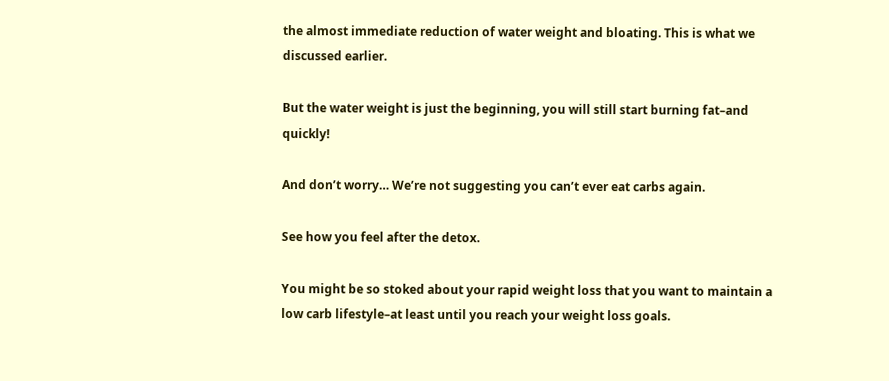the almost immediate reduction of water weight and bloating. This is what we discussed earlier.

But the water weight is just the beginning, you will still start burning fat–and quickly!

And don’t worry… We’re not suggesting you can’t ever eat carbs again.

See how you feel after the detox.

You might be so stoked about your rapid weight loss that you want to maintain a low carb lifestyle–at least until you reach your weight loss goals.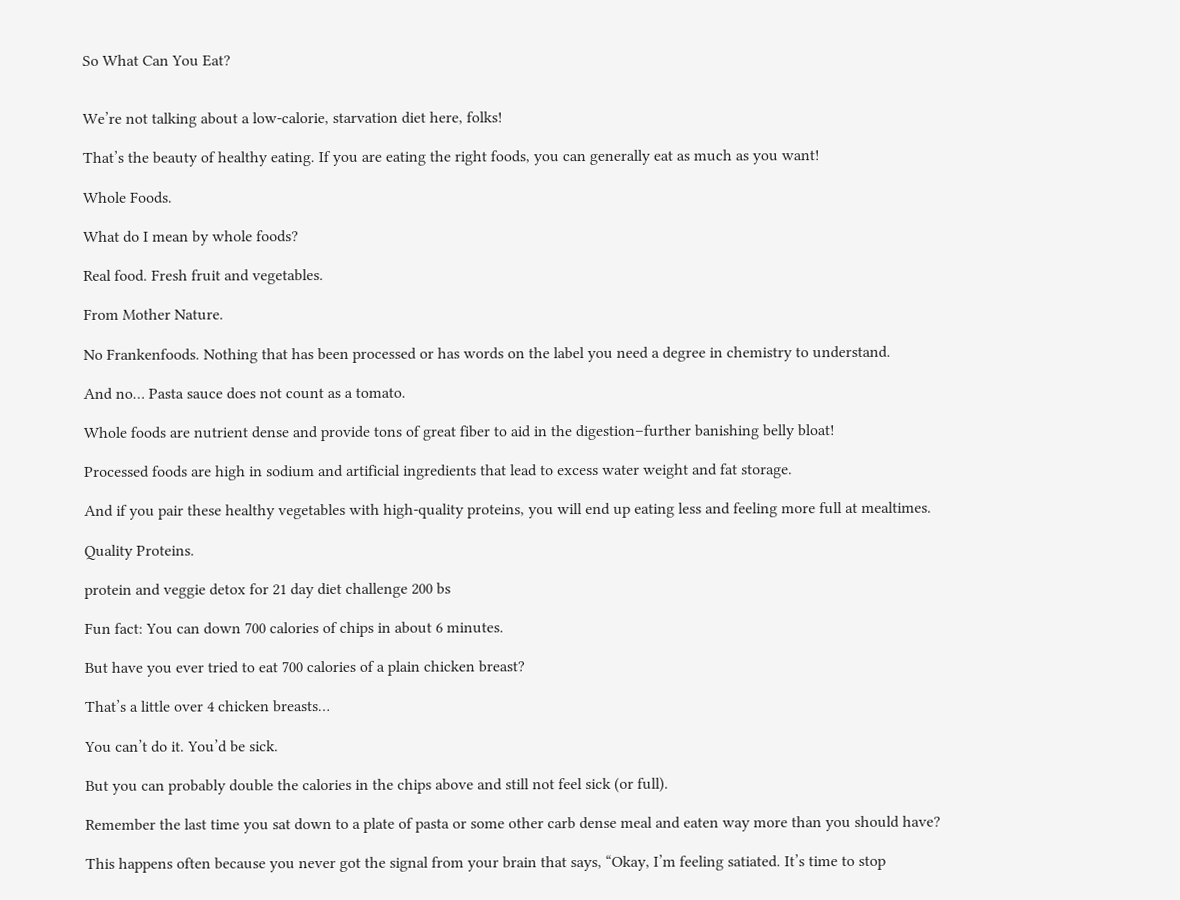So What Can You Eat?


We’re not talking about a low-calorie, starvation diet here, folks!

That’s the beauty of healthy eating. If you are eating the right foods, you can generally eat as much as you want!

Whole Foods.

What do I mean by whole foods?

Real food. Fresh fruit and vegetables.

From Mother Nature.

No Frankenfoods. Nothing that has been processed or has words on the label you need a degree in chemistry to understand.

And no… Pasta sauce does not count as a tomato.

Whole foods are nutrient dense and provide tons of great fiber to aid in the digestion–further banishing belly bloat!

Processed foods are high in sodium and artificial ingredients that lead to excess water weight and fat storage.

And if you pair these healthy vegetables with high-quality proteins, you will end up eating less and feeling more full at mealtimes.

Quality Proteins.

protein and veggie detox for 21 day diet challenge 200 bs

Fun fact: You can down 700 calories of chips in about 6 minutes.

But have you ever tried to eat 700 calories of a plain chicken breast?

That’s a little over 4 chicken breasts…

You can’t do it. You’d be sick.

But you can probably double the calories in the chips above and still not feel sick (or full).

Remember the last time you sat down to a plate of pasta or some other carb dense meal and eaten way more than you should have?

This happens often because you never got the signal from your brain that says, “Okay, I’m feeling satiated. It’s time to stop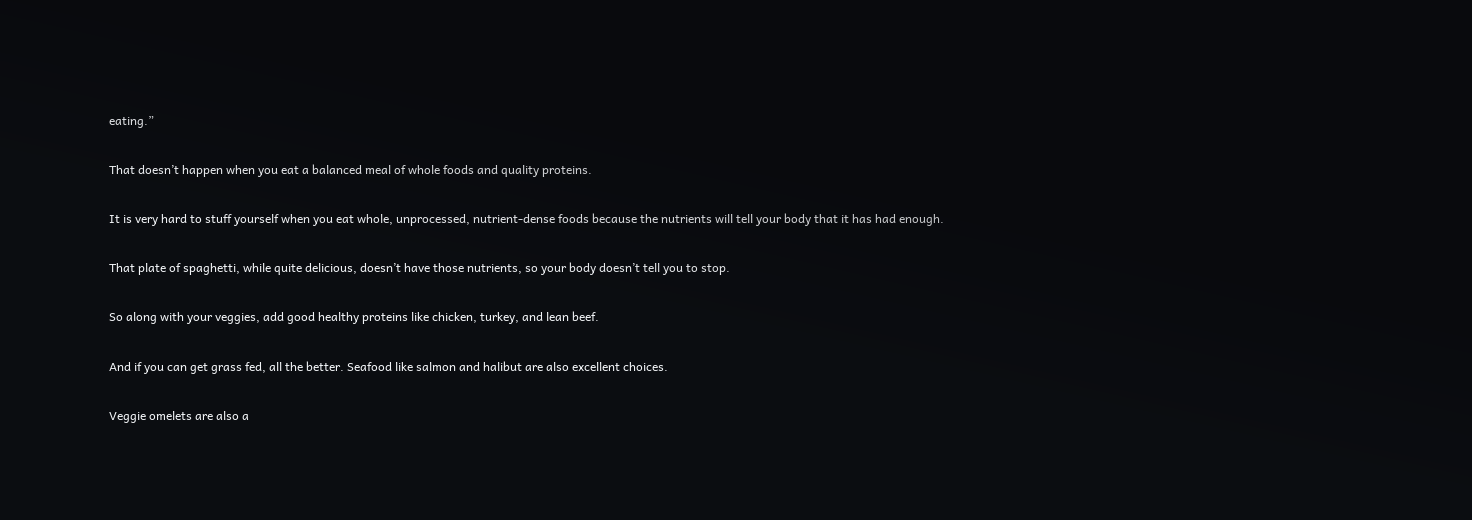eating.”

That doesn’t happen when you eat a balanced meal of whole foods and quality proteins.

It is very hard to stuff yourself when you eat whole, unprocessed, nutrient-dense foods because the nutrients will tell your body that it has had enough.

That plate of spaghetti, while quite delicious, doesn’t have those nutrients, so your body doesn’t tell you to stop.

So along with your veggies, add good healthy proteins like chicken, turkey, and lean beef.

And if you can get grass fed, all the better. Seafood like salmon and halibut are also excellent choices.

Veggie omelets are also a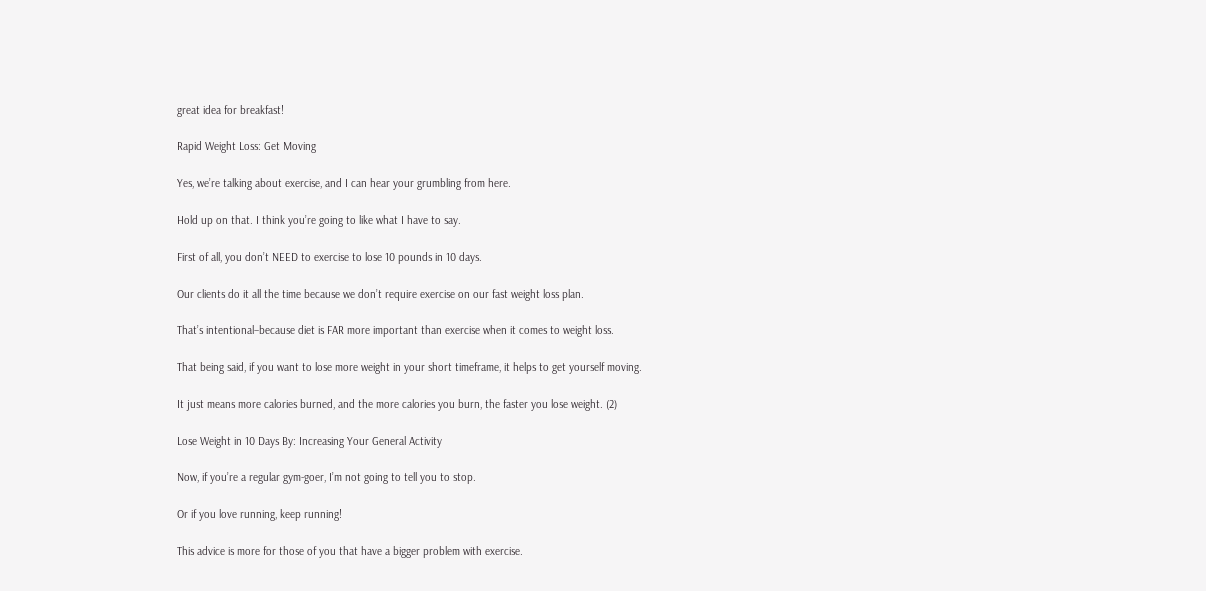great idea for breakfast!

Rapid Weight Loss: Get Moving

Yes, we’re talking about exercise, and I can hear your grumbling from here.

Hold up on that. I think you’re going to like what I have to say.

First of all, you don’t NEED to exercise to lose 10 pounds in 10 days.

Our clients do it all the time because we don’t require exercise on our fast weight loss plan.

That’s intentional–because diet is FAR more important than exercise when it comes to weight loss.

That being said, if you want to lose more weight in your short timeframe, it helps to get yourself moving.

It just means more calories burned, and the more calories you burn, the faster you lose weight. (2)

Lose Weight in 10 Days By: Increasing Your General Activity

Now, if you’re a regular gym-goer, I’m not going to tell you to stop.

Or if you love running, keep running!

This advice is more for those of you that have a bigger problem with exercise.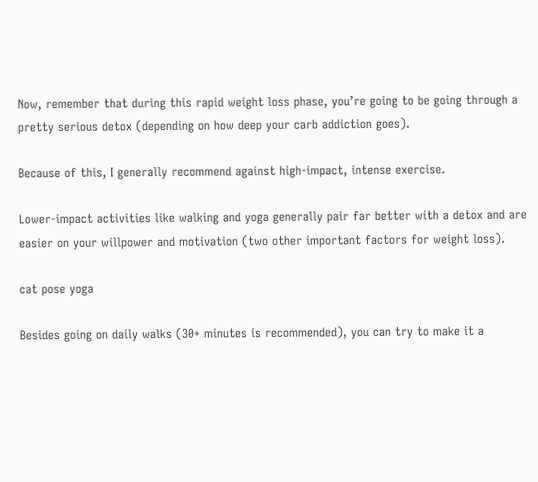Now, remember that during this rapid weight loss phase, you’re going to be going through a pretty serious detox (depending on how deep your carb addiction goes).

Because of this, I generally recommend against high-impact, intense exercise.

Lower-impact activities like walking and yoga generally pair far better with a detox and are easier on your willpower and motivation (two other important factors for weight loss).

cat pose yoga

Besides going on daily walks (30+ minutes is recommended), you can try to make it a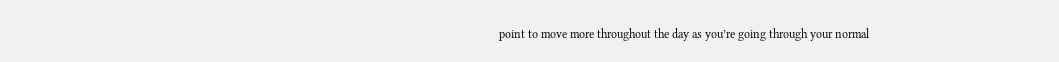point to move more throughout the day as you’re going through your normal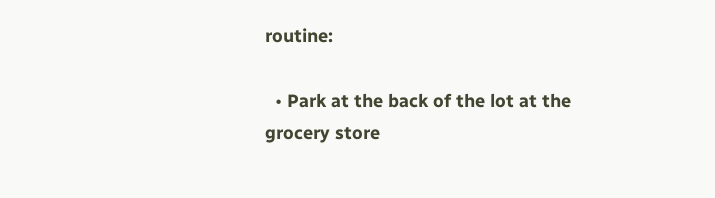routine:

  • Park at the back of the lot at the grocery store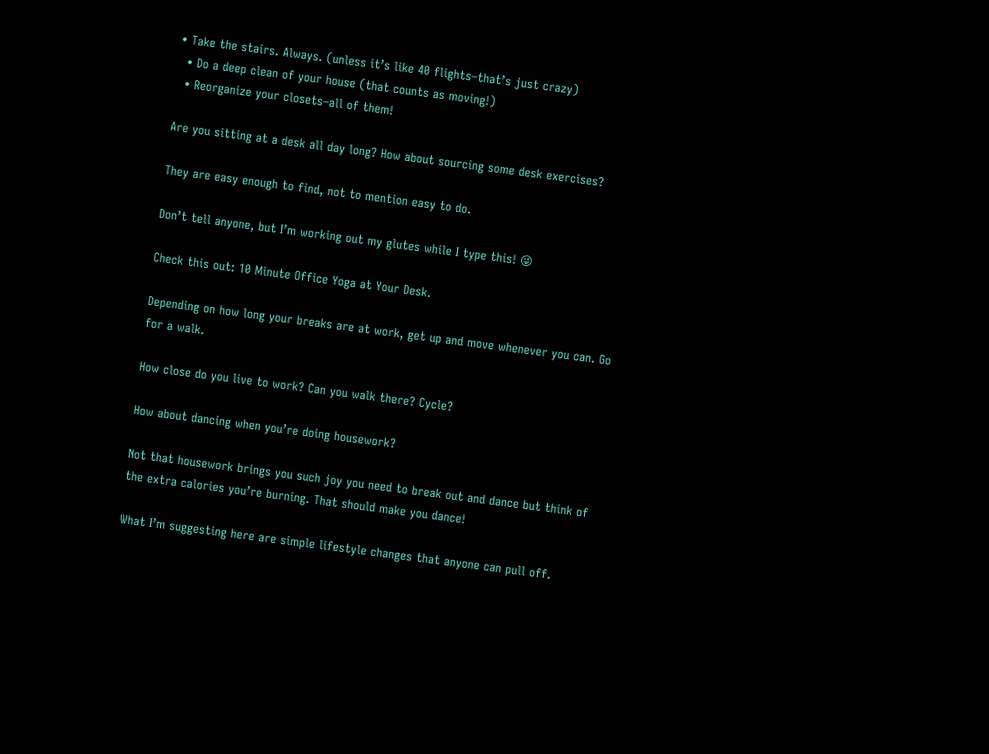• Take the stairs. Always. (unless it’s like 40 flights–that’s just crazy)
  • Do a deep clean of your house (that counts as moving!)
  • Reorganize your closets–all of them!

Are you sitting at a desk all day long? How about sourcing some desk exercises?

They are easy enough to find, not to mention easy to do.

Don’t tell anyone, but I’m working out my glutes while I type this! 😜

Check this out: 10 Minute Office Yoga at Your Desk.

Depending on how long your breaks are at work, get up and move whenever you can. Go for a walk.

How close do you live to work? Can you walk there? Cycle?

How about dancing when you’re doing housework?

Not that housework brings you such joy you need to break out and dance but think of the extra calories you’re burning. That should make you dance!

What I’m suggesting here are simple lifestyle changes that anyone can pull off.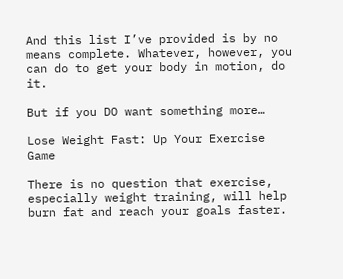And this list I’ve provided is by no means complete. Whatever, however, you can do to get your body in motion, do it.

But if you DO want something more…

Lose Weight Fast: Up Your Exercise Game

There is no question that exercise, especially weight training, will help burn fat and reach your goals faster.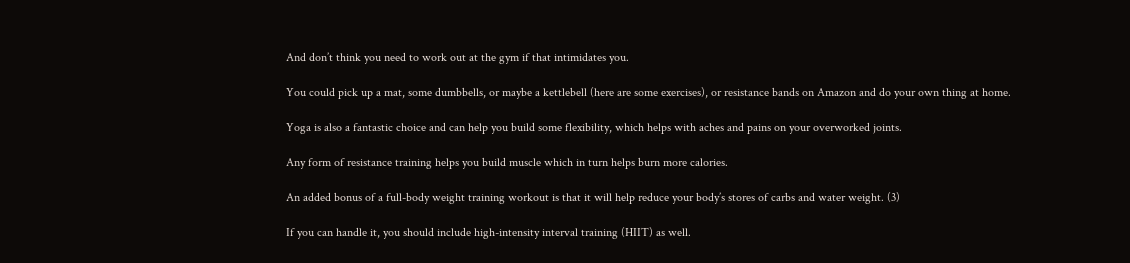And don’t think you need to work out at the gym if that intimidates you.

You could pick up a mat, some dumbbells, or maybe a kettlebell (here are some exercises), or resistance bands on Amazon and do your own thing at home.

Yoga is also a fantastic choice and can help you build some flexibility, which helps with aches and pains on your overworked joints.

Any form of resistance training helps you build muscle which in turn helps burn more calories.

An added bonus of a full-body weight training workout is that it will help reduce your body’s stores of carbs and water weight. (3)

If you can handle it, you should include high-intensity interval training (HIIT) as well.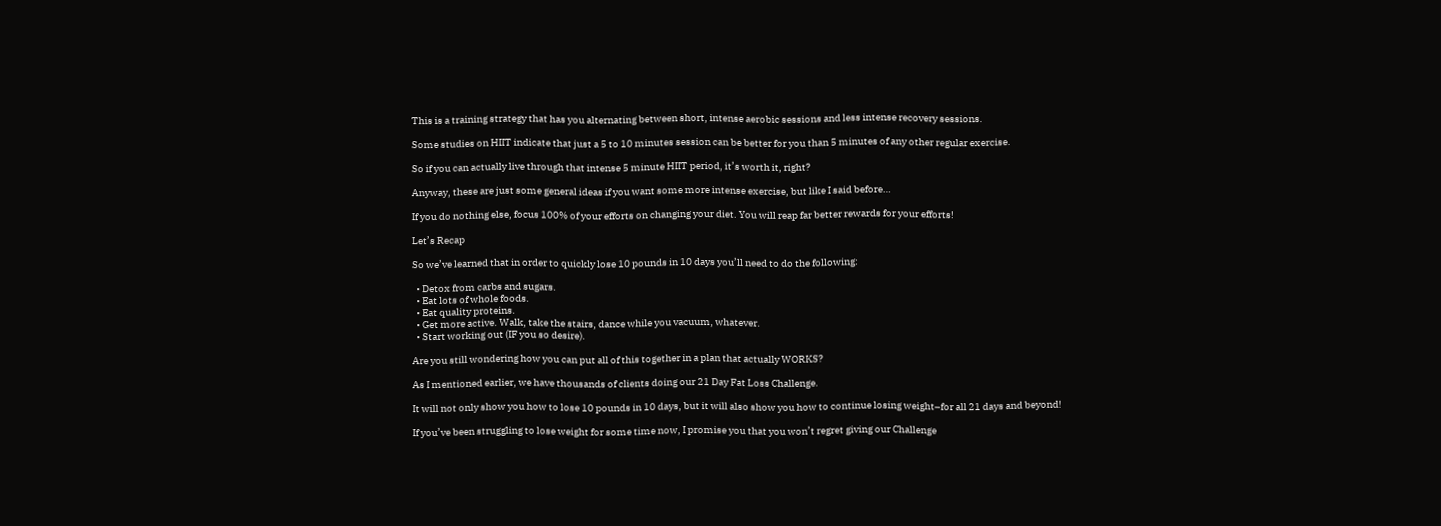This is a training strategy that has you alternating between short, intense aerobic sessions and less intense recovery sessions.

Some studies on HIIT indicate that just a 5 to 10 minutes session can be better for you than 5 minutes of any other regular exercise.

So if you can actually live through that intense 5 minute HIIT period, it’s worth it, right?

Anyway, these are just some general ideas if you want some more intense exercise, but like I said before…

If you do nothing else, focus 100% of your efforts on changing your diet. You will reap far better rewards for your efforts!

Let’s Recap

So we’ve learned that in order to quickly lose 10 pounds in 10 days you’ll need to do the following:

  • Detox from carbs and sugars.
  • Eat lots of whole foods.
  • Eat quality proteins.
  • Get more active. Walk, take the stairs, dance while you vacuum, whatever.
  • Start working out (IF you so desire).

Are you still wondering how you can put all of this together in a plan that actually WORKS?

As I mentioned earlier, we have thousands of clients doing our 21 Day Fat Loss Challenge.

It will not only show you how to lose 10 pounds in 10 days, but it will also show you how to continue losing weight–for all 21 days and beyond!

If you’ve been struggling to lose weight for some time now, I promise you that you won’t regret giving our Challenge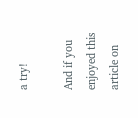a try!

And if you enjoyed this article on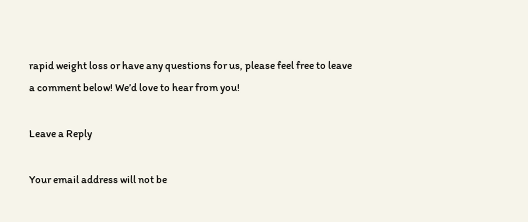rapid weight loss or have any questions for us, please feel free to leave a comment below! We’d love to hear from you!

Leave a Reply

Your email address will not be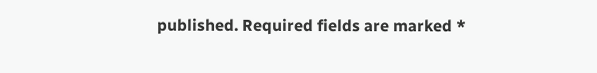published. Required fields are marked *